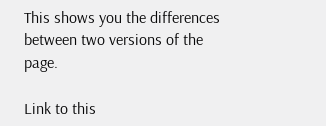This shows you the differences between two versions of the page.

Link to this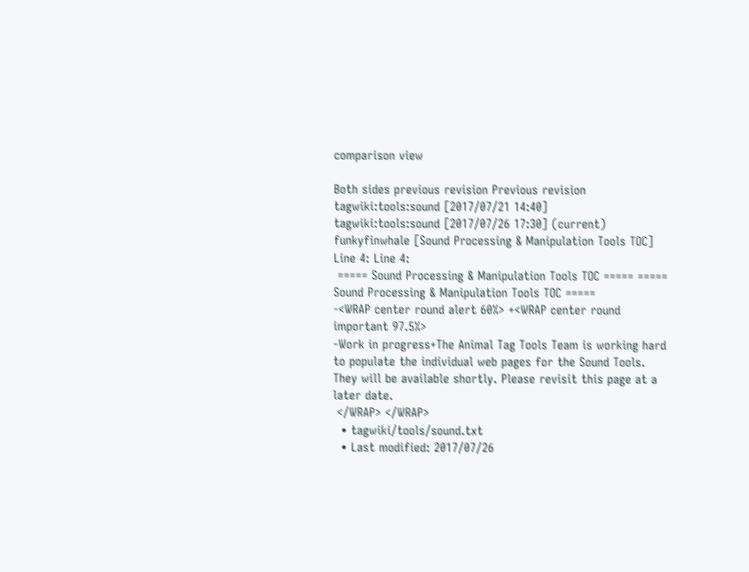comparison view

Both sides previous revision Previous revision
tagwiki:tools:sound [2017/07/21 14:40]
tagwiki:tools:sound [2017/07/26 17:30] (current)
funkyfinwhale [Sound Processing & Manipulation Tools TOC]
Line 4: Line 4:
 ===== Sound Processing & Manipulation Tools TOC ===== ===== Sound Processing & Manipulation Tools TOC =====
-<WRAP center round alert 60%> +<WRAP center round important 97.5%>
-Work in progress+The Animal Tag Tools Team is working hard to populate the individual web pages for the Sound Tools. They will be available shortly. Please revisit this page at a later date.
 </WRAP> </WRAP>
  • tagwiki/tools/sound.txt
  • Last modified: 2017/07/26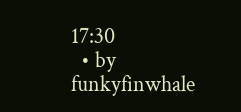17:30
  • by funkyfinwhale